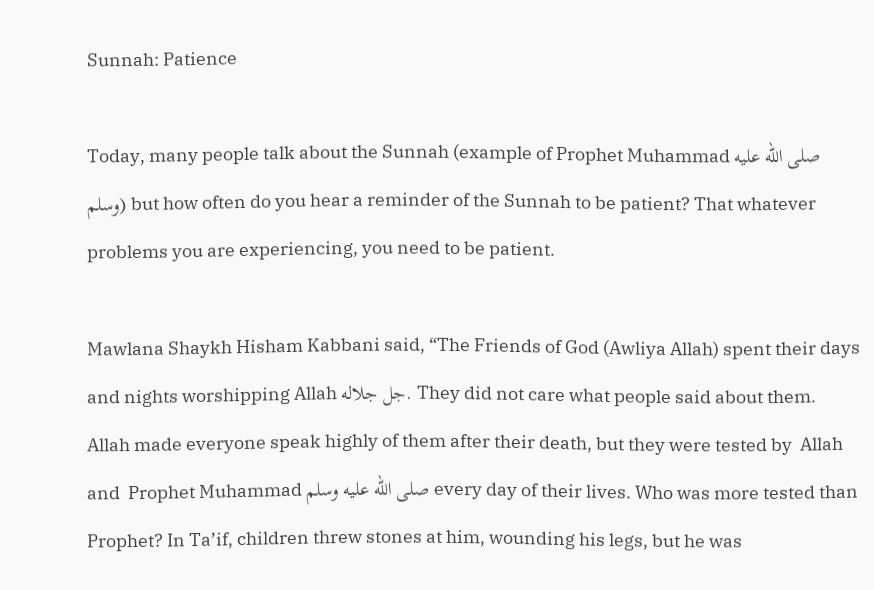Sunnah: Patience

Today, many people talk about the Sunnah (example of Prophet Muhammad صلى الله عليه وسلم) but how often do you hear a reminder of the Sunnah to be patient? That whatever problems you are experiencing, you need to be patient.

Mawlana Shaykh Hisham Kabbani said, “The Friends of God (Awliya Allah) spent their days and nights worshipping Allah جل جلاله. They did not care what people said about them. Allah made everyone speak highly of them after their death, but they were tested by  Allah and  Prophet Muhammad صلى الله عليه وسلم every day of their lives. Who was more tested than Prophet? In Ta’if, children threw stones at him, wounding his legs, but he was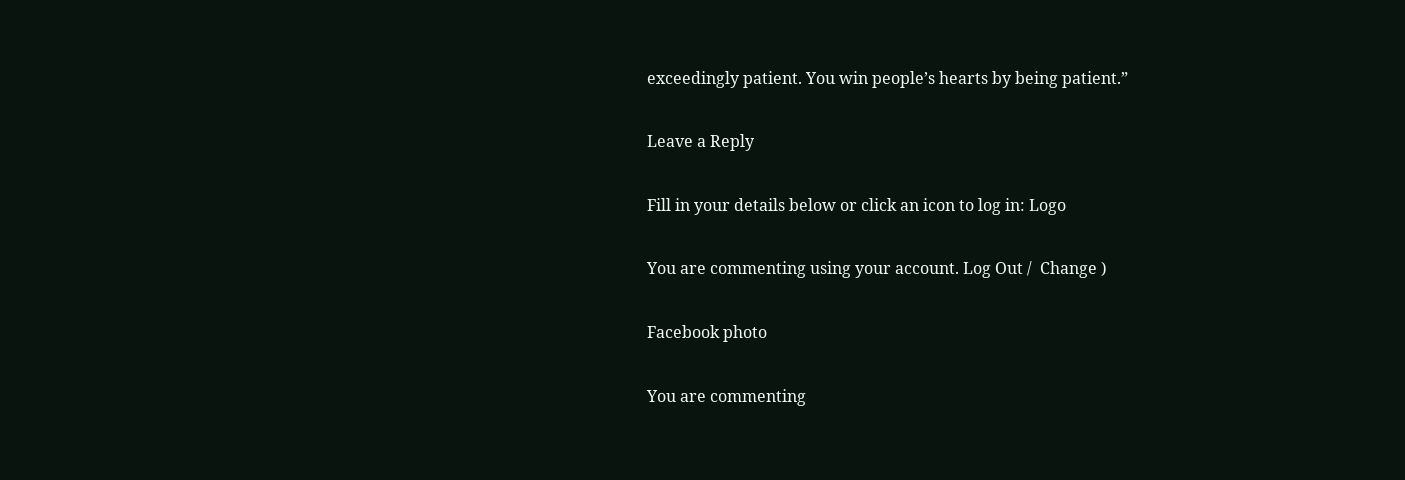exceedingly patient. You win people’s hearts by being patient.”

Leave a Reply

Fill in your details below or click an icon to log in: Logo

You are commenting using your account. Log Out /  Change )

Facebook photo

You are commenting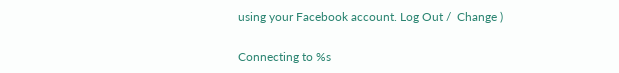using your Facebook account. Log Out /  Change )

Connecting to %s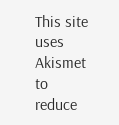This site uses Akismet to reduce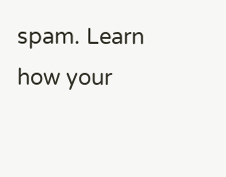spam. Learn how your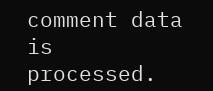comment data is processed.